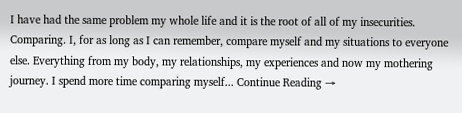I have had the same problem my whole life and it is the root of all of my insecurities. Comparing. I, for as long as I can remember, compare myself and my situations to everyone else. Everything from my body, my relationships, my experiences and now my mothering journey. I spend more time comparing myself... Continue Reading →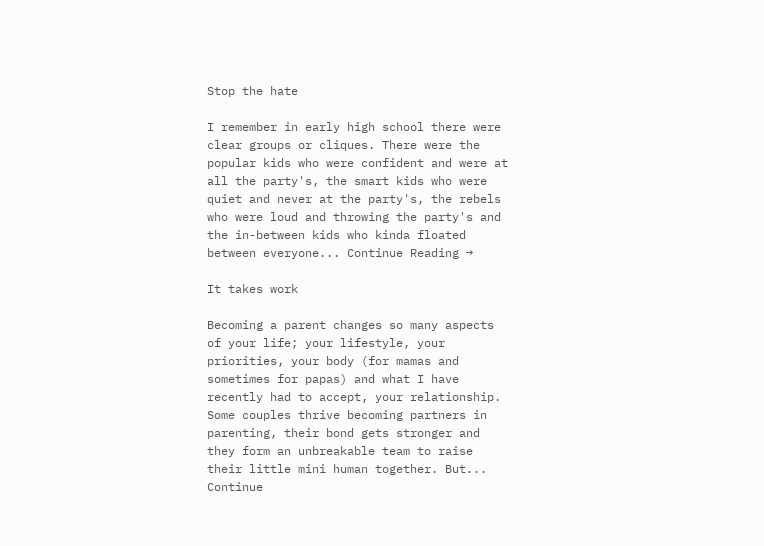Stop the hate

I remember in early high school there were clear groups or cliques. There were the popular kids who were confident and were at all the party's, the smart kids who were quiet and never at the party's, the rebels who were loud and throwing the party's and the in-between kids who kinda floated between everyone... Continue Reading →

It takes work

Becoming a parent changes so many aspects of your life; your lifestyle, your priorities, your body (for mamas and sometimes for papas) and what I have recently had to accept, your relationship. Some couples thrive becoming partners in parenting, their bond gets stronger and they form an unbreakable team to raise their little mini human together. But... Continue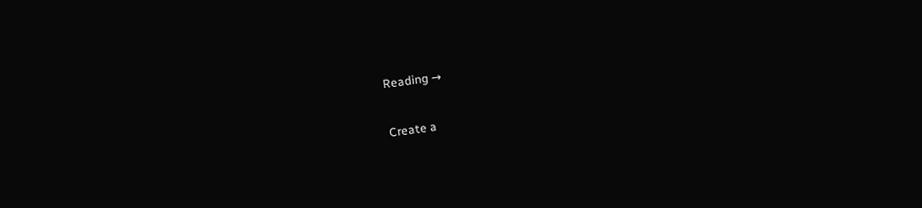Reading →

Create a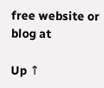free website or blog at

Up ↑